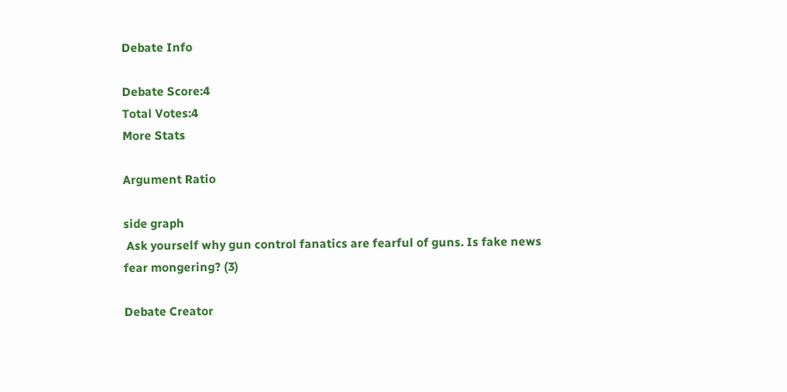Debate Info

Debate Score:4
Total Votes:4
More Stats

Argument Ratio

side graph
 Ask yourself why gun control fanatics are fearful of guns. Is fake news fear mongering? (3)

Debate Creator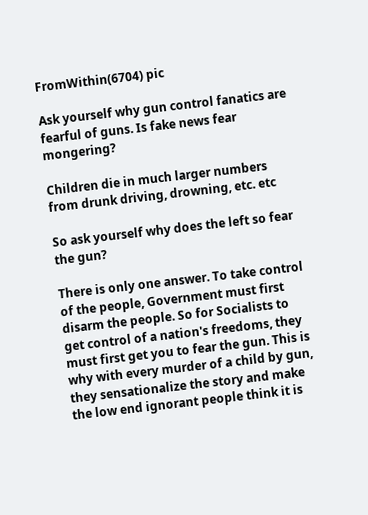FromWithin(6704) pic

Ask yourself why gun control fanatics are fearful of guns. Is fake news fear mongering?

Children die in much larger numbers from drunk driving, drowning, etc. etc

So ask yourself why does the left so fear the gun?

There is only one answer. To take control of the people, Government must first disarm the people. So for Socialists to get control of a nation's freedoms, they must first get you to fear the gun. This is why with every murder of a child by gun, they sensationalize the story and make the low end ignorant people think it is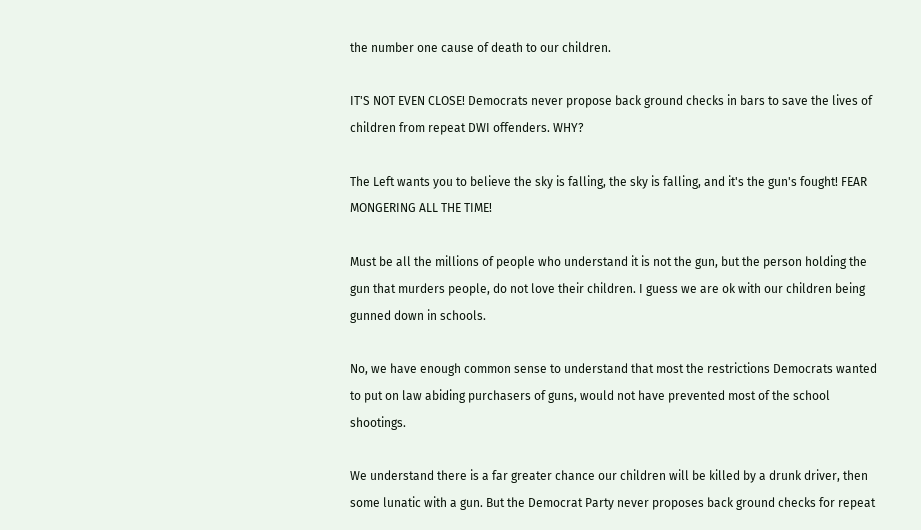the number one cause of death to our children.

IT'S NOT EVEN CLOSE! Democrats never propose back ground checks in bars to save the lives of children from repeat DWI offenders. WHY?

The Left wants you to believe the sky is falling, the sky is falling, and it's the gun's fought! FEAR MONGERING ALL THE TIME!

Must be all the millions of people who understand it is not the gun, but the person holding the gun that murders people, do not love their children. I guess we are ok with our children being gunned down in schools.

No, we have enough common sense to understand that most the restrictions Democrats wanted to put on law abiding purchasers of guns, would not have prevented most of the school shootings.

We understand there is a far greater chance our children will be killed by a drunk driver, then some lunatic with a gun. But the Democrat Party never proposes back ground checks for repeat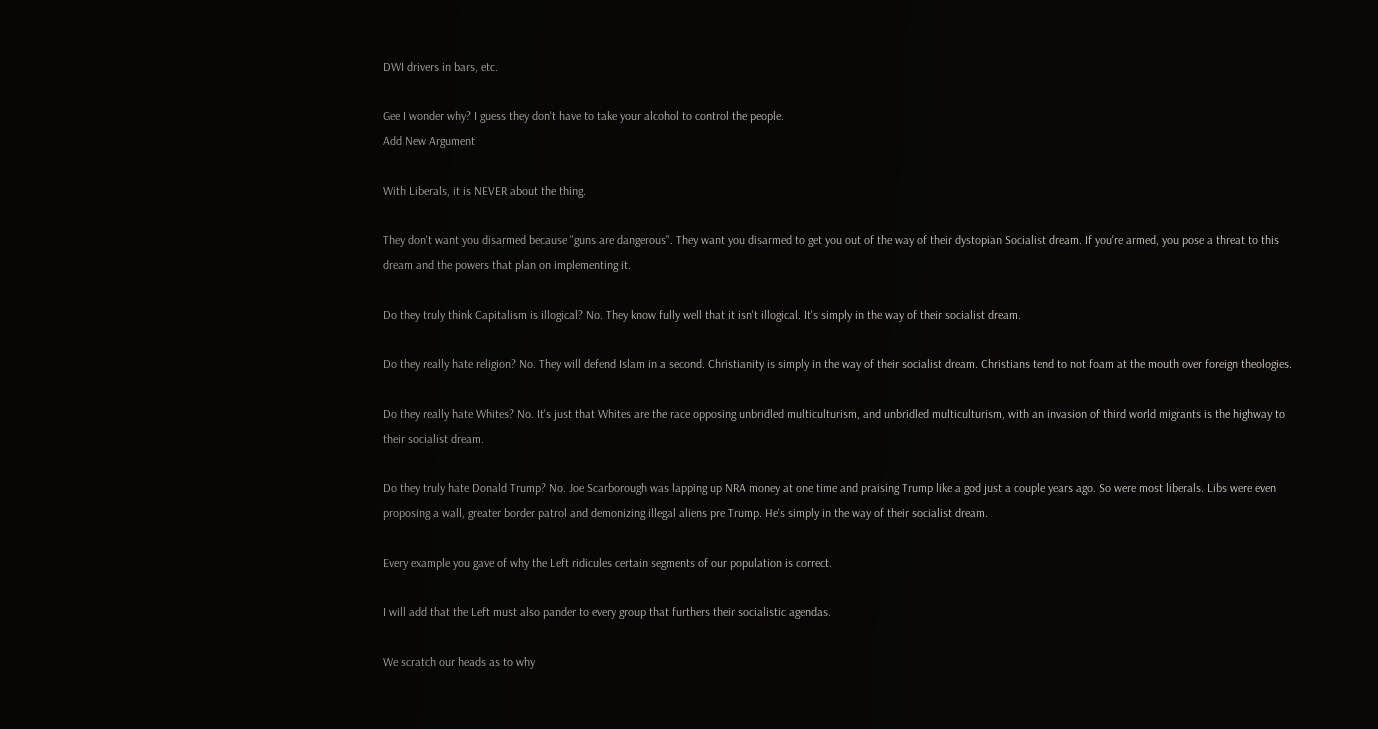DWI drivers in bars, etc.

Gee I wonder why? I guess they don't have to take your alcohol to control the people.
Add New Argument

With Liberals, it is NEVER about the thing.

They don't want you disarmed because "guns are dangerous". They want you disarmed to get you out of the way of their dystopian Socialist dream. If you're armed, you pose a threat to this dream and the powers that plan on implementing it.

Do they truly think Capitalism is illogical? No. They know fully well that it isn't illogical. It's simply in the way of their socialist dream.

Do they really hate religion? No. They will defend Islam in a second. Christianity is simply in the way of their socialist dream. Christians tend to not foam at the mouth over foreign theologies.

Do they really hate Whites? No. It's just that Whites are the race opposing unbridled multiculturism, and unbridled multiculturism, with an invasion of third world migrants is the highway to their socialist dream.

Do they truly hate Donald Trump? No. Joe Scarborough was lapping up NRA money at one time and praising Trump like a god just a couple years ago. So were most liberals. Libs were even proposing a wall, greater border patrol and demonizing illegal aliens pre Trump. He's simply in the way of their socialist dream.

Every example you gave of why the Left ridicules certain segments of our population is correct.

I will add that the Left must also pander to every group that furthers their socialistic agendas.

We scratch our heads as to why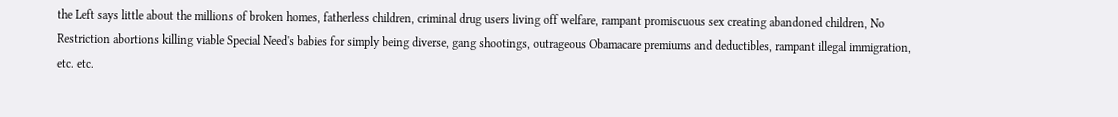the Left says little about the millions of broken homes, fatherless children, criminal drug users living off welfare, rampant promiscuous sex creating abandoned children, No Restriction abortions killing viable Special Need's babies for simply being diverse, gang shootings, outrageous Obamacare premiums and deductibles, rampant illegal immigration, etc. etc.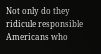Not only do they ridicule responsible Americans who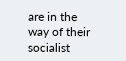are in the way of their socialist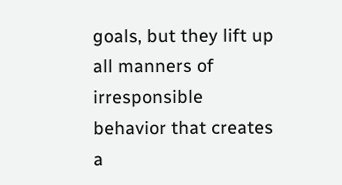goals, but they lift up all manners of irresponsible behavior that creates a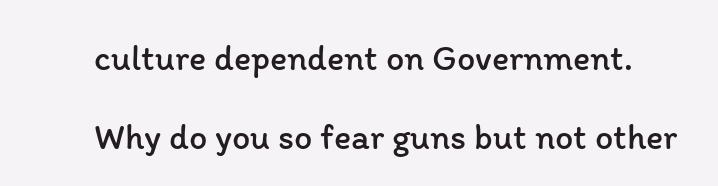culture dependent on Government.

Why do you so fear guns but not other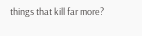things that kill far more?